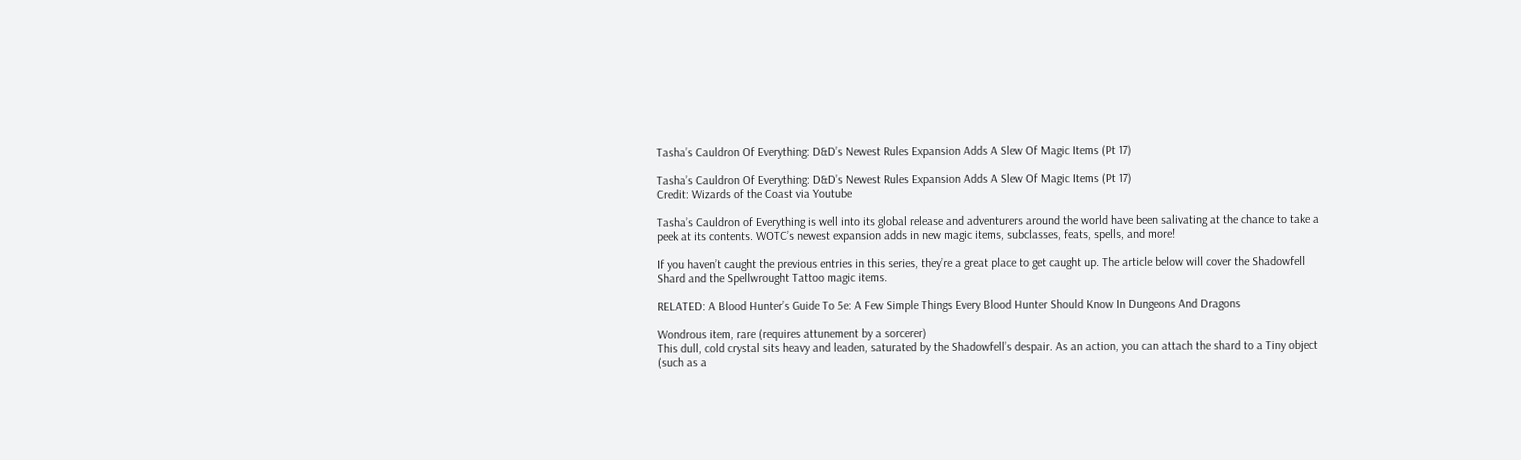Tasha’s Cauldron Of Everything: D&D’s Newest Rules Expansion Adds A Slew Of Magic Items (Pt 17)

Tasha’s Cauldron Of Everything: D&D’s Newest Rules Expansion Adds A Slew Of Magic Items (Pt 17)
Credit: Wizards of the Coast via Youtube

Tasha’s Cauldron of Everything is well into its global release and adventurers around the world have been salivating at the chance to take a peek at its contents. WOTC’s newest expansion adds in new magic items, subclasses, feats, spells, and more!

If you haven’t caught the previous entries in this series, they’re a great place to get caught up. The article below will cover the Shadowfell Shard and the Spellwrought Tattoo magic items.

RELATED: A Blood Hunter’s Guide To 5e: A Few Simple Things Every Blood Hunter Should Know In Dungeons And Dragons

Wondrous item, rare (requires attunement by a sorcerer)
This dull, cold crystal sits heavy and leaden, saturated by the Shadowfell’s despair. As an action, you can attach the shard to a Tiny object (such as a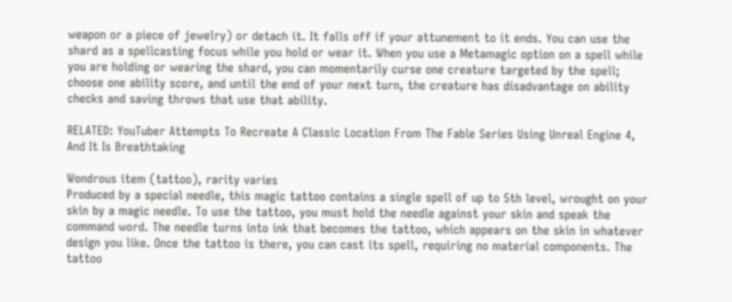weapon or a piece of jewelry) or detach it. It falls off if your attunement to it ends. You can use the shard as a spellcasting focus while you hold or wear it. When you use a Metamagic option on a spell while you are holding or wearing the shard, you can momentarily curse one creature targeted by the spell; choose one ability score, and until the end of your next turn, the creature has disadvantage on ability checks and saving throws that use that ability.

RELATED: YouTuber Attempts To Recreate A Classic Location From The Fable Series Using Unreal Engine 4, And It Is Breathtaking

Wondrous item (tattoo), rarity varies
Produced by a special needle, this magic tattoo contains a single spell of up to 5th level, wrought on your skin by a magic needle. To use the tattoo, you must hold the needle against your skin and speak the command word. The needle turns into ink that becomes the tattoo, which appears on the skin in whatever design you like. Once the tattoo is there, you can cast its spell, requiring no material components. The tattoo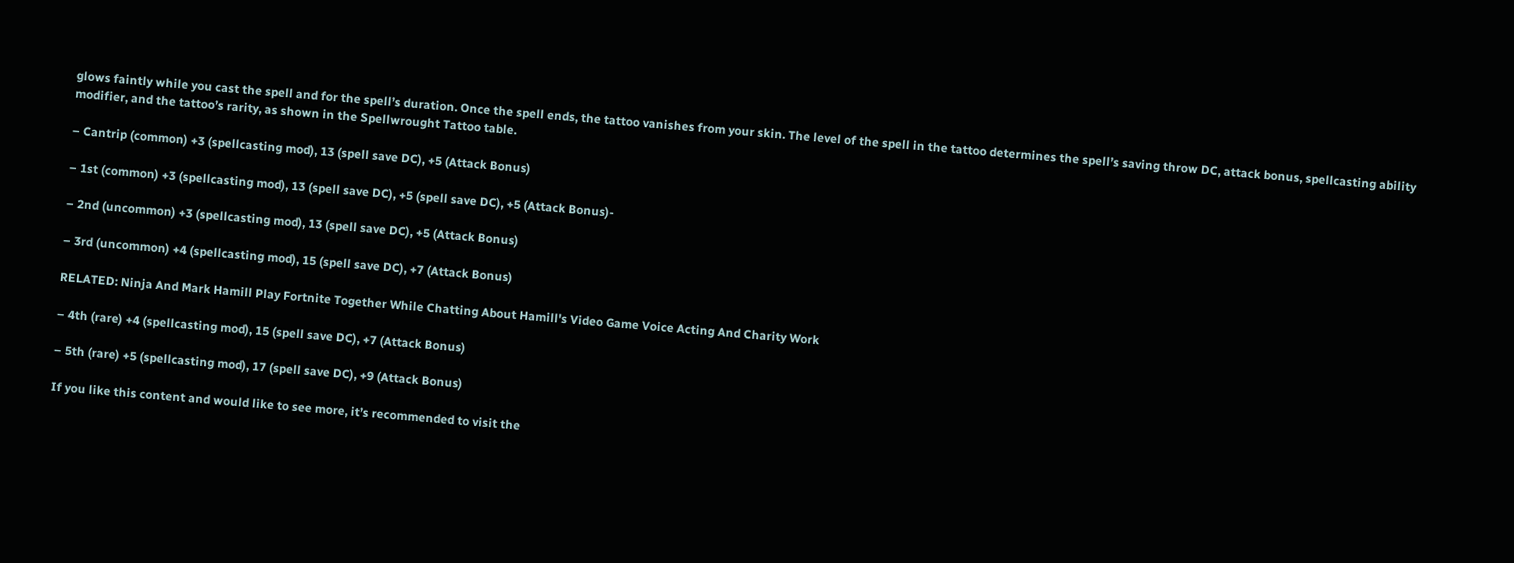glows faintly while you cast the spell and for the spell’s duration. Once the spell ends, the tattoo vanishes from your skin. The level of the spell in the tattoo determines the spell’s saving throw DC, attack bonus, spellcasting ability modifier, and the tattoo’s rarity, as shown in the Spellwrought Tattoo table.

– Cantrip (common) +3 (spellcasting mod), 13 (spell save DC), +5 (Attack Bonus)

– 1st (common) +3 (spellcasting mod), 13 (spell save DC), +5 (spell save DC), +5 (Attack Bonus)-

– 2nd (uncommon) +3 (spellcasting mod), 13 (spell save DC), +5 (Attack Bonus)

– 3rd (uncommon) +4 (spellcasting mod), 15 (spell save DC), +7 (Attack Bonus)

RELATED: Ninja And Mark Hamill Play Fortnite Together While Chatting About Hamill's Video Game Voice Acting And Charity Work

– 4th (rare) +4 (spellcasting mod), 15 (spell save DC), +7 (Attack Bonus)

– 5th (rare) +5 (spellcasting mod), 17 (spell save DC), +9 (Attack Bonus)

If you like this content and would like to see more, it’s recommended to visit the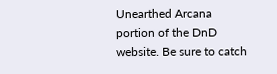Unearthed Arcana portion of the DnD website. Be sure to catch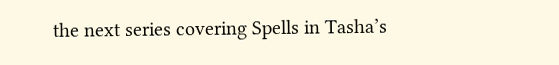the next series covering Spells in Tasha’s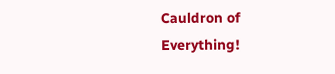Cauldron of Everything!